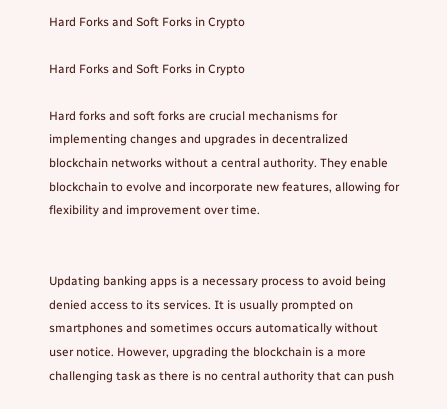Hard Forks and Soft Forks in Crypto

Hard Forks and Soft Forks in Crypto

Hard forks and soft forks are crucial mechanisms for implementing changes and upgrades in decentralized blockchain networks without a central authority. They enable blockchain to evolve and incorporate new features, allowing for flexibility and improvement over time.


Updating banking apps is a necessary process to avoid being denied access to its services. It is usually prompted on smartphones and sometimes occurs automatically without user notice. However, upgrading the blockchain is a more challenging task as there is no central authority that can push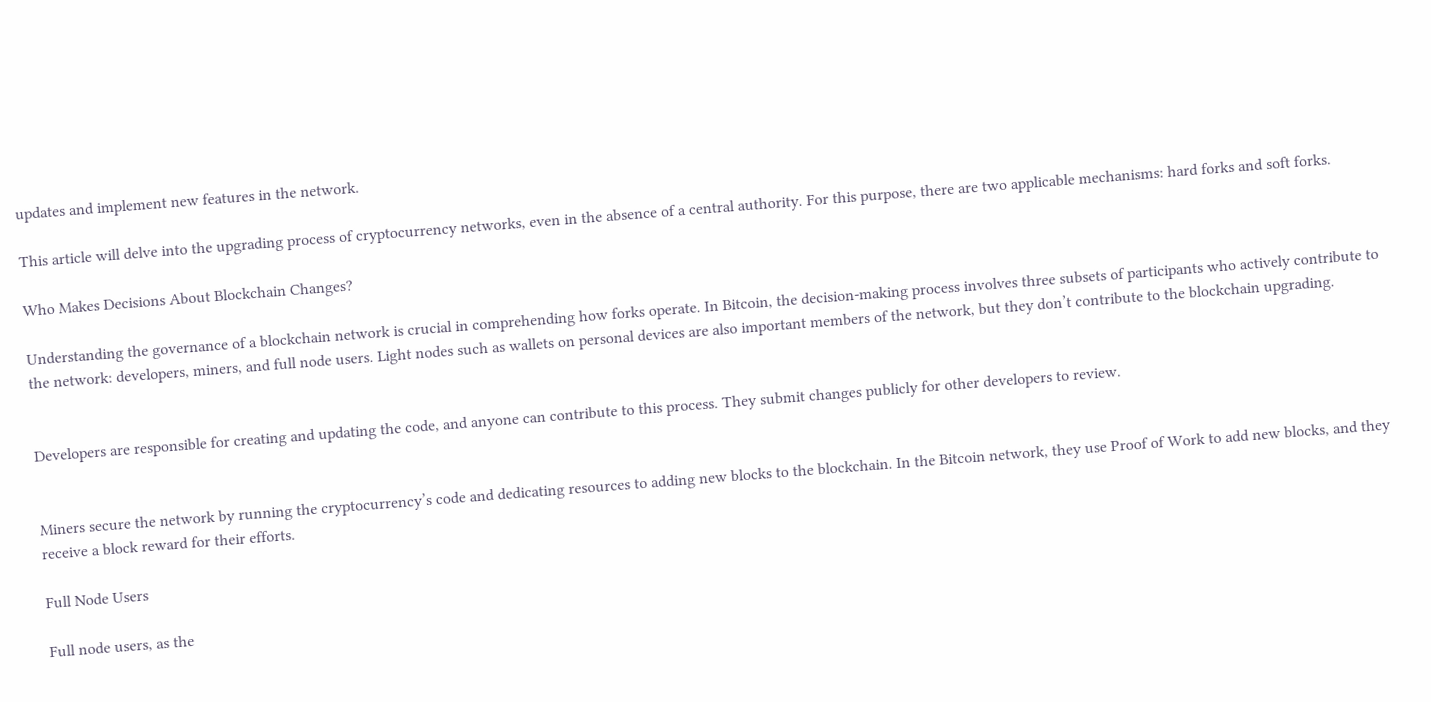updates and implement new features in the network.

This article will delve into the upgrading process of cryptocurrency networks, even in the absence of a central authority. For this purpose, there are two applicable mechanisms: hard forks and soft forks.

Who Makes Decisions About Blockchain Changes?

Understanding the governance of a blockchain network is crucial in comprehending how forks operate. In Bitcoin, the decision-making process involves three subsets of participants who actively contribute to the network: developers, miners, and full node users. Light nodes such as wallets on personal devices are also important members of the network, but they don’t contribute to the blockchain upgrading.


Developers are responsible for creating and updating the code, and anyone can contribute to this process. They submit changes publicly for other developers to review.


Miners secure the network by running the cryptocurrency’s code and dedicating resources to adding new blocks to the blockchain. In the Bitcoin network, they use Proof of Work to add new blocks, and they receive a block reward for their efforts.

Full Node Users

Full node users, as the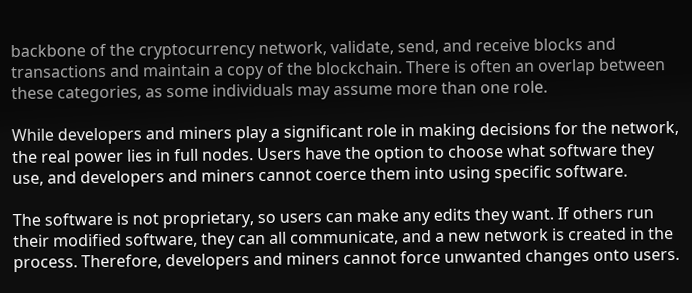backbone of the cryptocurrency network, validate, send, and receive blocks and transactions and maintain a copy of the blockchain. There is often an overlap between these categories, as some individuals may assume more than one role.

While developers and miners play a significant role in making decisions for the network, the real power lies in full nodes. Users have the option to choose what software they use, and developers and miners cannot coerce them into using specific software.

The software is not proprietary, so users can make any edits they want. If others run their modified software, they can all communicate, and a new network is created in the process. Therefore, developers and miners cannot force unwanted changes onto users.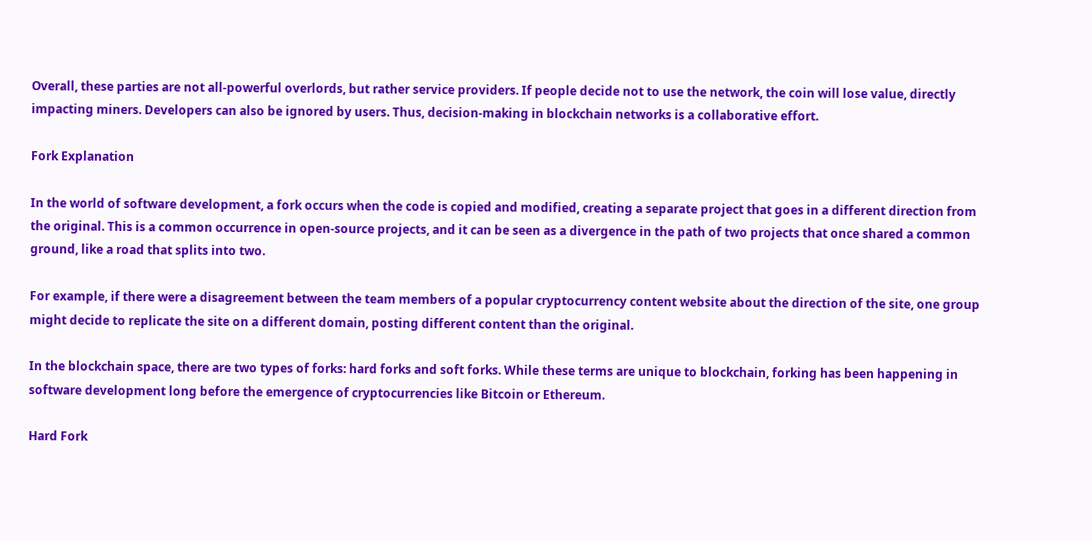Overall, these parties are not all-powerful overlords, but rather service providers. If people decide not to use the network, the coin will lose value, directly impacting miners. Developers can also be ignored by users. Thus, decision-making in blockchain networks is a collaborative effort.

Fork Explanation

In the world of software development, a fork occurs when the code is copied and modified, creating a separate project that goes in a different direction from the original. This is a common occurrence in open-source projects, and it can be seen as a divergence in the path of two projects that once shared a common ground, like a road that splits into two.

For example, if there were a disagreement between the team members of a popular cryptocurrency content website about the direction of the site, one group might decide to replicate the site on a different domain, posting different content than the original.

In the blockchain space, there are two types of forks: hard forks and soft forks. While these terms are unique to blockchain, forking has been happening in software development long before the emergence of cryptocurrencies like Bitcoin or Ethereum.

Hard Fork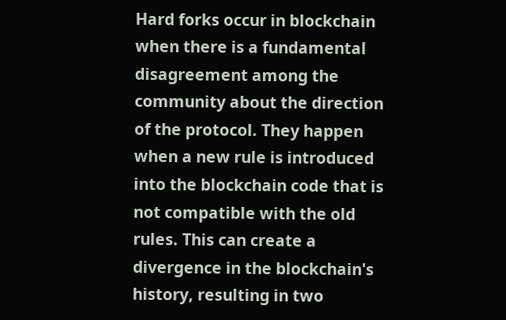Hard forks occur in blockchain when there is a fundamental disagreement among the community about the direction of the protocol. They happen when a new rule is introduced into the blockchain code that is not compatible with the old rules. This can create a divergence in the blockchain's history, resulting in two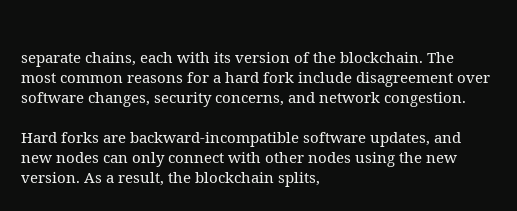separate chains, each with its version of the blockchain. The most common reasons for a hard fork include disagreement over software changes, security concerns, and network congestion.

Hard forks are backward-incompatible software updates, and new nodes can only connect with other nodes using the new version. As a result, the blockchain splits,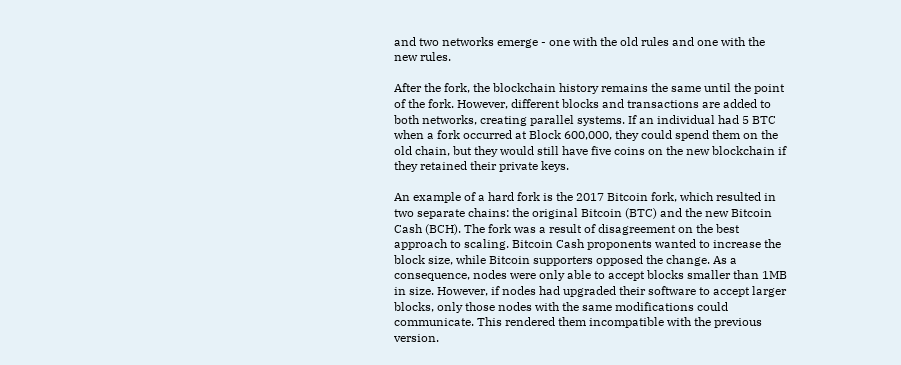and two networks emerge - one with the old rules and one with the new rules.

After the fork, the blockchain history remains the same until the point of the fork. However, different blocks and transactions are added to both networks, creating parallel systems. If an individual had 5 BTC when a fork occurred at Block 600,000, they could spend them on the old chain, but they would still have five coins on the new blockchain if they retained their private keys.

An example of a hard fork is the 2017 Bitcoin fork, which resulted in two separate chains: the original Bitcoin (BTC) and the new Bitcoin Cash (BCH). The fork was a result of disagreement on the best approach to scaling. Bitcoin Cash proponents wanted to increase the block size, while Bitcoin supporters opposed the change. As a consequence, nodes were only able to accept blocks smaller than 1MB in size. However, if nodes had upgraded their software to accept larger blocks, only those nodes with the same modifications could communicate. This rendered them incompatible with the previous version.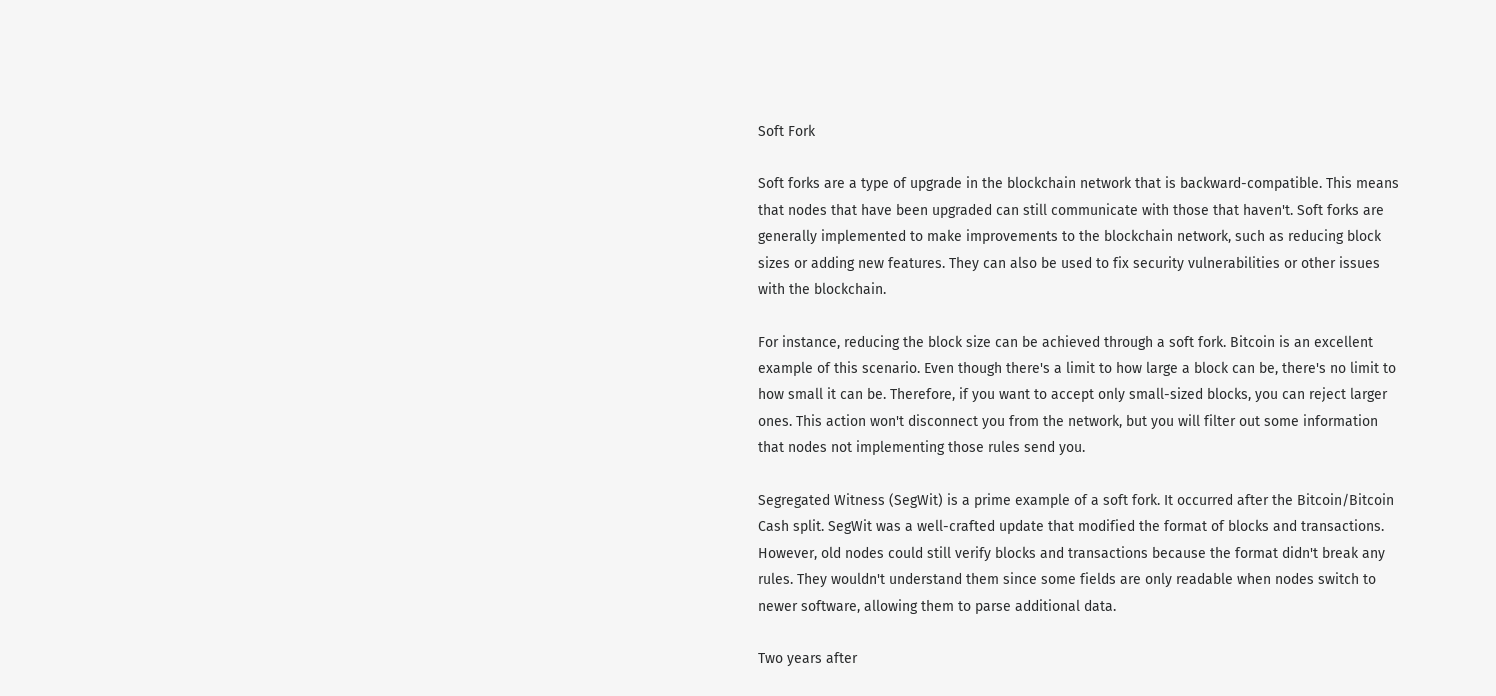Soft Fork

Soft forks are a type of upgrade in the blockchain network that is backward-compatible. This means that nodes that have been upgraded can still communicate with those that haven't. Soft forks are generally implemented to make improvements to the blockchain network, such as reducing block sizes or adding new features. They can also be used to fix security vulnerabilities or other issues with the blockchain.

For instance, reducing the block size can be achieved through a soft fork. Bitcoin is an excellent example of this scenario. Even though there's a limit to how large a block can be, there's no limit to how small it can be. Therefore, if you want to accept only small-sized blocks, you can reject larger ones. This action won't disconnect you from the network, but you will filter out some information that nodes not implementing those rules send you.

Segregated Witness (SegWit) is a prime example of a soft fork. It occurred after the Bitcoin/Bitcoin Cash split. SegWit was a well-crafted update that modified the format of blocks and transactions. However, old nodes could still verify blocks and transactions because the format didn't break any rules. They wouldn't understand them since some fields are only readable when nodes switch to newer software, allowing them to parse additional data.

Two years after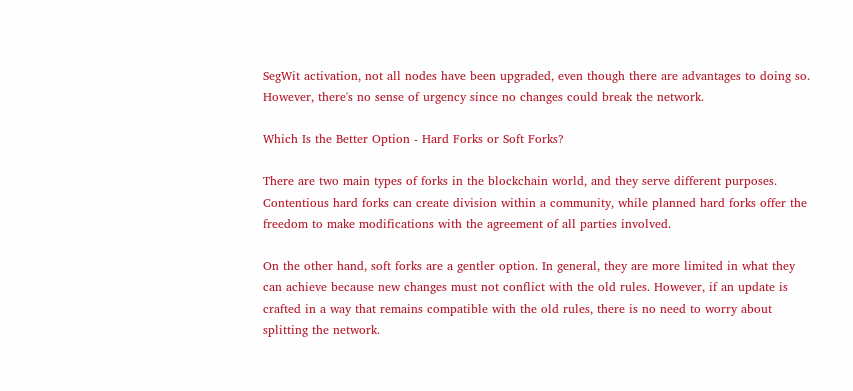SegWit activation, not all nodes have been upgraded, even though there are advantages to doing so. However, there's no sense of urgency since no changes could break the network.

Which Is the Better Option - Hard Forks or Soft Forks?

There are two main types of forks in the blockchain world, and they serve different purposes. Contentious hard forks can create division within a community, while planned hard forks offer the freedom to make modifications with the agreement of all parties involved.

On the other hand, soft forks are a gentler option. In general, they are more limited in what they can achieve because new changes must not conflict with the old rules. However, if an update is crafted in a way that remains compatible with the old rules, there is no need to worry about splitting the network.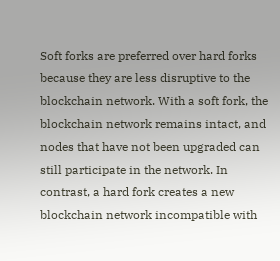Soft forks are preferred over hard forks because they are less disruptive to the blockchain network. With a soft fork, the blockchain network remains intact, and nodes that have not been upgraded can still participate in the network. In contrast, a hard fork creates a new blockchain network incompatible with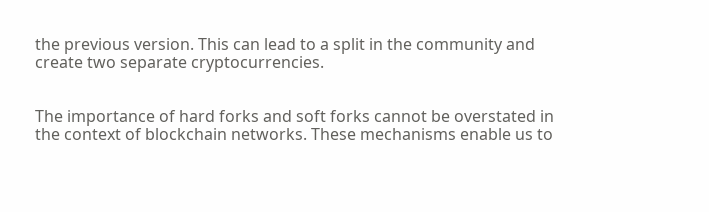the previous version. This can lead to a split in the community and create two separate cryptocurrencies.


The importance of hard forks and soft forks cannot be overstated in the context of blockchain networks. These mechanisms enable us to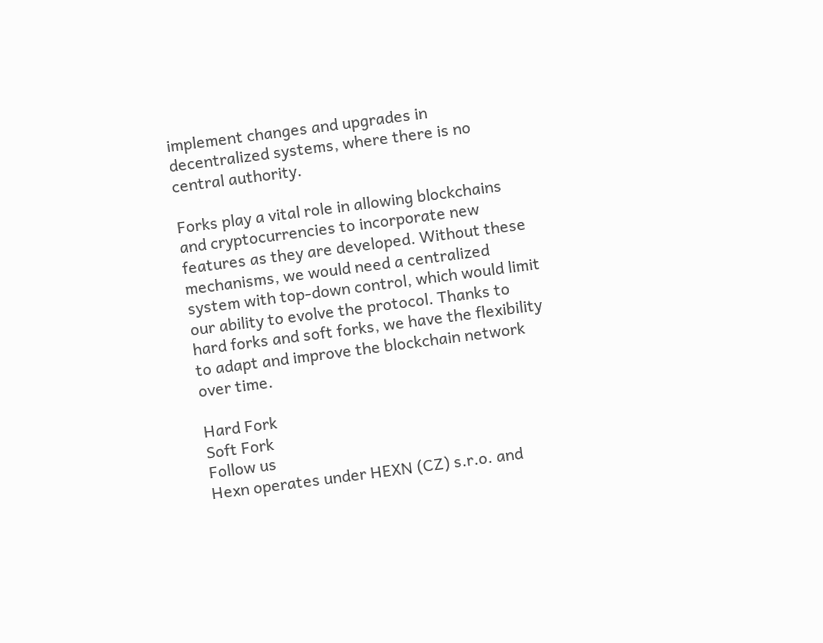implement changes and upgrades in decentralized systems, where there is no central authority.

Forks play a vital role in allowing blockchains and cryptocurrencies to incorporate new features as they are developed. Without these mechanisms, we would need a centralized system with top-down control, which would limit our ability to evolve the protocol. Thanks to hard forks and soft forks, we have the flexibility to adapt and improve the blockchain network over time.

Hard Fork
Soft Fork
Follow us
Hexn operates under HEXN (CZ) s.r.o. and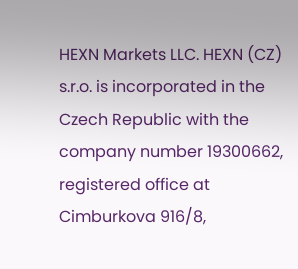HEXN Markets LLC. HEXN (CZ) s.r.o. is incorporated in the Czech Republic with the company number 19300662, registered office at Cimburkova 916/8,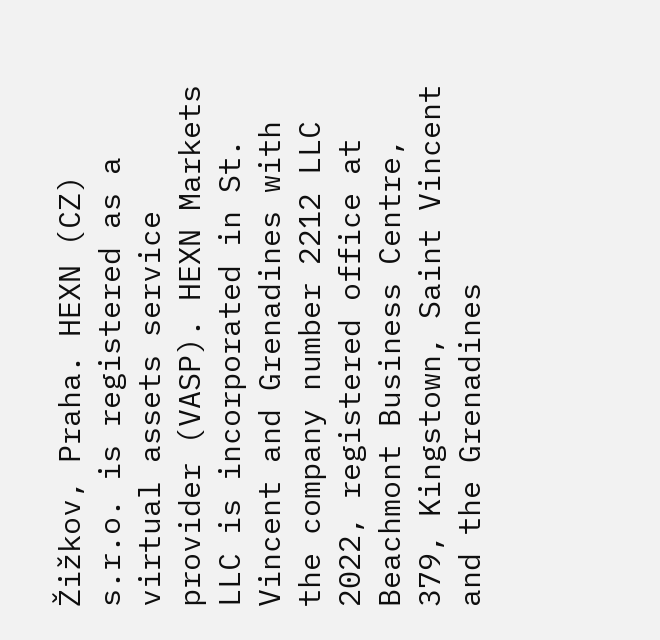Žižkov, Praha. HEXN (CZ) s.r.o. is registered as a virtual assets service provider (VASP). HEXN Markets LLC is incorporated in St. Vincent and Grenadines with the company number 2212 LLC 2022, registered office at Beachmont Business Centre, 379, Kingstown, Saint Vincent and the Grenadines